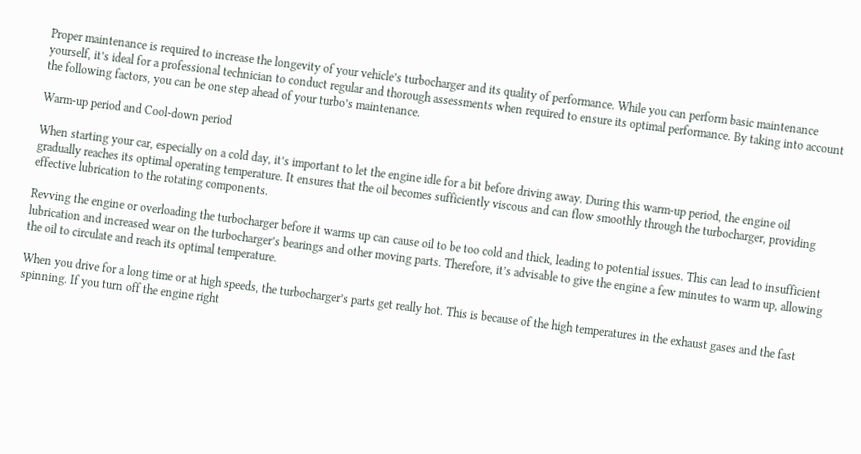Proper maintenance is required to increase the longevity of your vehicle’s turbocharger and its quality of performance. While you can perform basic maintenance yourself, it’s ideal for a professional technician to conduct regular and thorough assessments when required to ensure its optimal performance. By taking into account the following factors, you can be one step ahead of your turbo’s maintenance.

Warm-up period and Cool-down period

When starting your car, especially on a cold day, it’s important to let the engine idle for a bit before driving away. During this warm-up period, the engine oil gradually reaches its optimal operating temperature. It ensures that the oil becomes sufficiently viscous and can flow smoothly through the turbocharger, providing effective lubrication to the rotating components.

Revving the engine or overloading the turbocharger before it warms up can cause oil to be too cold and thick, leading to potential issues. This can lead to insufficient lubrication and increased wear on the turbocharger’s bearings and other moving parts. Therefore, it’s advisable to give the engine a few minutes to warm up, allowing the oil to circulate and reach its optimal temperature.

When you drive for a long time or at high speeds, the turbocharger’s parts get really hot. This is because of the high temperatures in the exhaust gases and the fast spinning. If you turn off the engine right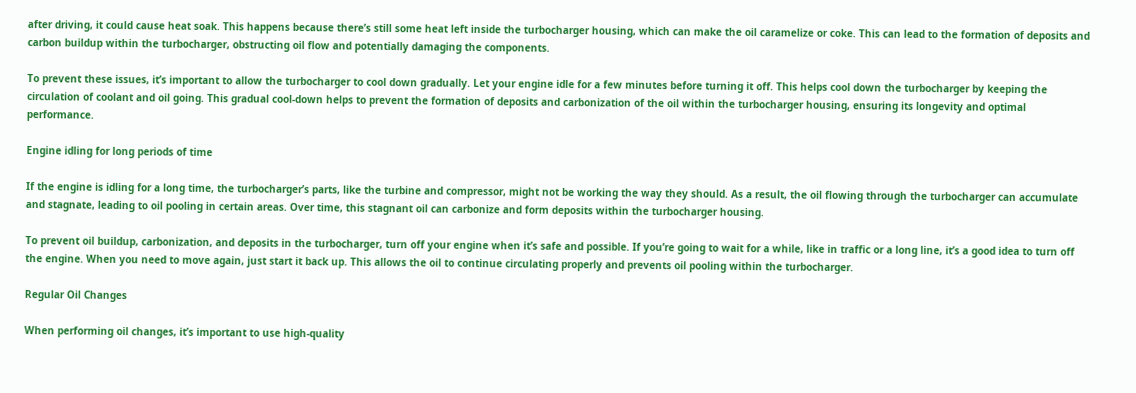after driving, it could cause heat soak. This happens because there’s still some heat left inside the turbocharger housing, which can make the oil caramelize or coke. This can lead to the formation of deposits and carbon buildup within the turbocharger, obstructing oil flow and potentially damaging the components.

To prevent these issues, it’s important to allow the turbocharger to cool down gradually. Let your engine idle for a few minutes before turning it off. This helps cool down the turbocharger by keeping the circulation of coolant and oil going. This gradual cool-down helps to prevent the formation of deposits and carbonization of the oil within the turbocharger housing, ensuring its longevity and optimal performance.

Engine idling for long periods of time

If the engine is idling for a long time, the turbocharger’s parts, like the turbine and compressor, might not be working the way they should. As a result, the oil flowing through the turbocharger can accumulate and stagnate, leading to oil pooling in certain areas. Over time, this stagnant oil can carbonize and form deposits within the turbocharger housing.

To prevent oil buildup, carbonization, and deposits in the turbocharger, turn off your engine when it’s safe and possible. If you’re going to wait for a while, like in traffic or a long line, it’s a good idea to turn off the engine. When you need to move again, just start it back up. This allows the oil to continue circulating properly and prevents oil pooling within the turbocharger.

Regular Oil Changes

When performing oil changes, it’s important to use high-quality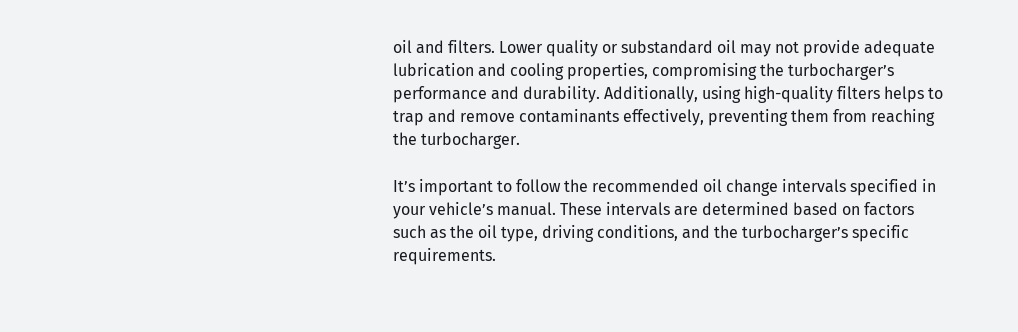oil and filters. Lower quality or substandard oil may not provide adequate lubrication and cooling properties, compromising the turbocharger’s performance and durability. Additionally, using high-quality filters helps to trap and remove contaminants effectively, preventing them from reaching the turbocharger.

It’s important to follow the recommended oil change intervals specified in your vehicle’s manual. These intervals are determined based on factors such as the oil type, driving conditions, and the turbocharger’s specific requirements.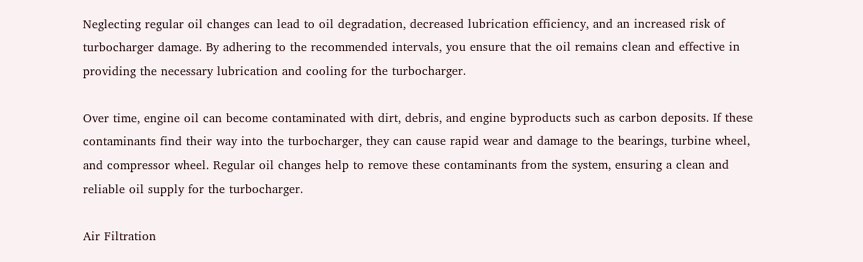Neglecting regular oil changes can lead to oil degradation, decreased lubrication efficiency, and an increased risk of turbocharger damage. By adhering to the recommended intervals, you ensure that the oil remains clean and effective in providing the necessary lubrication and cooling for the turbocharger.

Over time, engine oil can become contaminated with dirt, debris, and engine byproducts such as carbon deposits. If these contaminants find their way into the turbocharger, they can cause rapid wear and damage to the bearings, turbine wheel, and compressor wheel. Regular oil changes help to remove these contaminants from the system, ensuring a clean and reliable oil supply for the turbocharger.

Air Filtration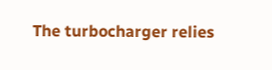The turbocharger relies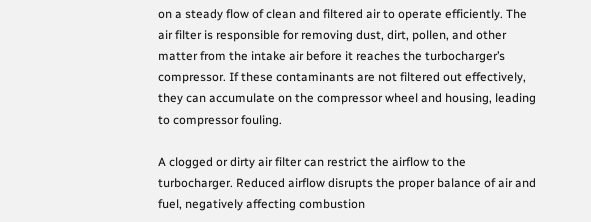on a steady flow of clean and filtered air to operate efficiently. The air filter is responsible for removing dust, dirt, pollen, and other matter from the intake air before it reaches the turbocharger’s compressor. If these contaminants are not filtered out effectively, they can accumulate on the compressor wheel and housing, leading to compressor fouling.

A clogged or dirty air filter can restrict the airflow to the turbocharger. Reduced airflow disrupts the proper balance of air and fuel, negatively affecting combustion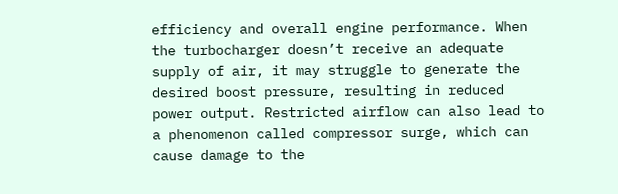efficiency and overall engine performance. When the turbocharger doesn’t receive an adequate supply of air, it may struggle to generate the desired boost pressure, resulting in reduced power output. Restricted airflow can also lead to a phenomenon called compressor surge, which can cause damage to the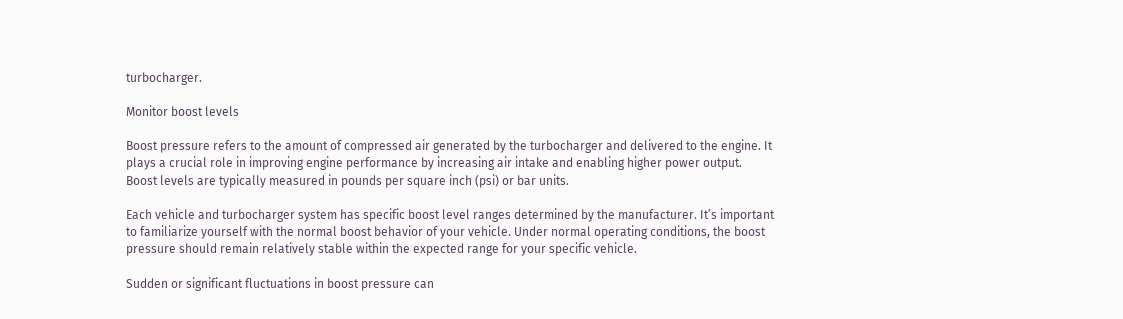turbocharger.

Monitor boost levels

Boost pressure refers to the amount of compressed air generated by the turbocharger and delivered to the engine. It plays a crucial role in improving engine performance by increasing air intake and enabling higher power output. Boost levels are typically measured in pounds per square inch (psi) or bar units.

Each vehicle and turbocharger system has specific boost level ranges determined by the manufacturer. It’s important to familiarize yourself with the normal boost behavior of your vehicle. Under normal operating conditions, the boost pressure should remain relatively stable within the expected range for your specific vehicle.

Sudden or significant fluctuations in boost pressure can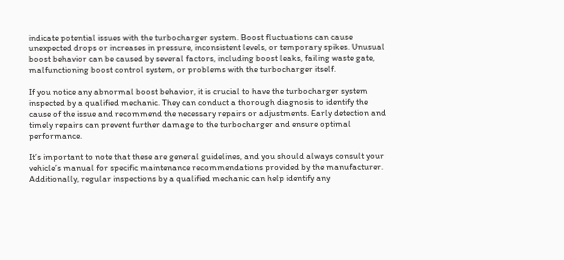indicate potential issues with the turbocharger system. Boost fluctuations can cause unexpected drops or increases in pressure, inconsistent levels, or temporary spikes. Unusual boost behavior can be caused by several factors, including boost leaks, failing waste gate, malfunctioning boost control system, or problems with the turbocharger itself.

If you notice any abnormal boost behavior, it is crucial to have the turbocharger system inspected by a qualified mechanic. They can conduct a thorough diagnosis to identify the cause of the issue and recommend the necessary repairs or adjustments. Early detection and timely repairs can prevent further damage to the turbocharger and ensure optimal performance.

It’s important to note that these are general guidelines, and you should always consult your vehicle’s manual for specific maintenance recommendations provided by the manufacturer. Additionally, regular inspections by a qualified mechanic can help identify any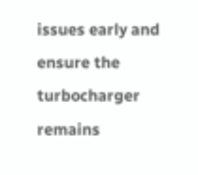issues early and ensure the turbocharger remains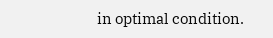in optimal condition.